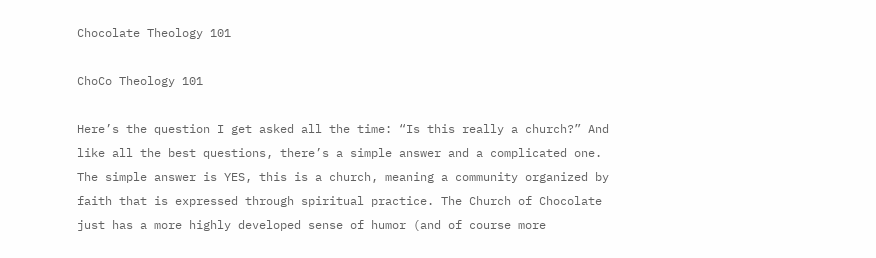Chocolate Theology 101

ChoCo Theology 101

Here’s the question I get asked all the time: “Is this really a church?” And like all the best questions, there’s a simple answer and a complicated one. The simple answer is YES, this is a church, meaning a community organized by faith that is expressed through spiritual practice. The Church of Chocolate just has a more highly developed sense of humor (and of course more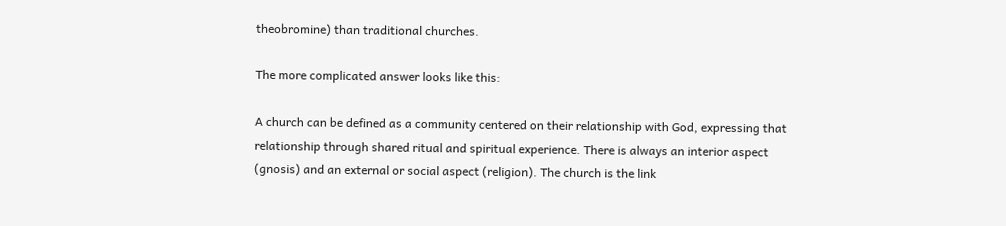theobromine) than traditional churches.

The more complicated answer looks like this:

A church can be defined as a community centered on their relationship with God, expressing that relationship through shared ritual and spiritual experience. There is always an interior aspect (gnosis) and an external or social aspect (religion). The church is the link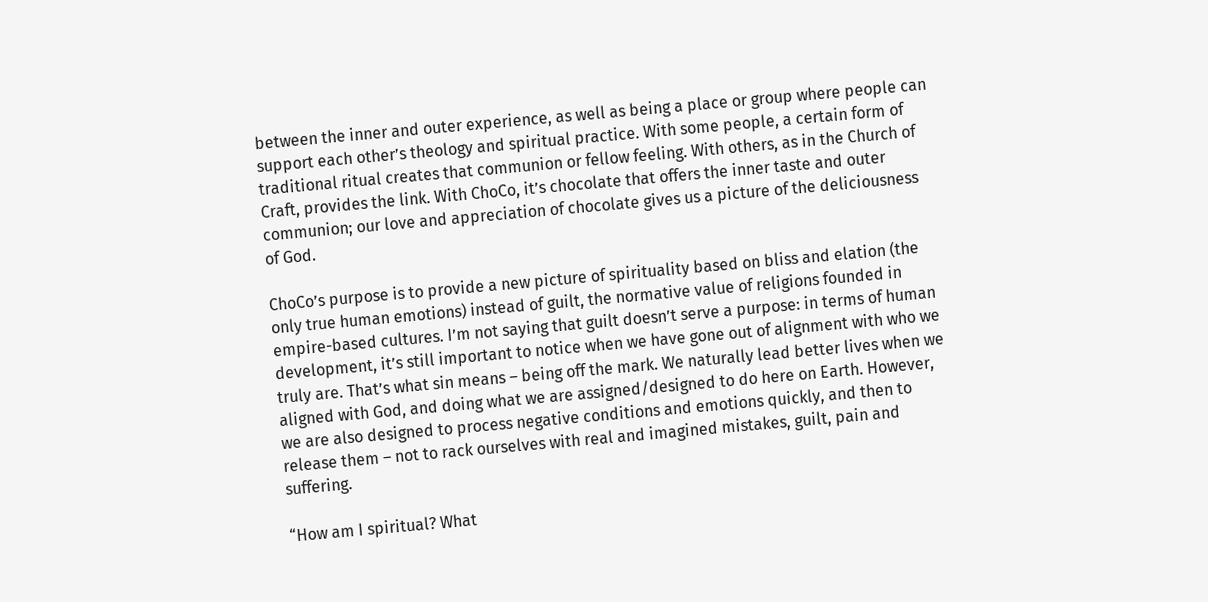between the inner and outer experience, as well as being a place or group where people can support each other’s theology and spiritual practice. With some people, a certain form of traditional ritual creates that communion or fellow feeling. With others, as in the Church of Craft, provides the link. With ChoCo, it’s chocolate that offers the inner taste and outer communion; our love and appreciation of chocolate gives us a picture of the deliciousness of God.

ChoCo’s purpose is to provide a new picture of spirituality based on bliss and elation (the only true human emotions) instead of guilt, the normative value of religions founded in empire-based cultures. I’m not saying that guilt doesn’t serve a purpose: in terms of human development, it’s still important to notice when we have gone out of alignment with who we truly are. That’s what sin means – being off the mark. We naturally lead better lives when we aligned with God, and doing what we are assigned/designed to do here on Earth. However, we are also designed to process negative conditions and emotions quickly, and then to release them – not to rack ourselves with real and imagined mistakes, guilt, pain and suffering.

“How am I spiritual? What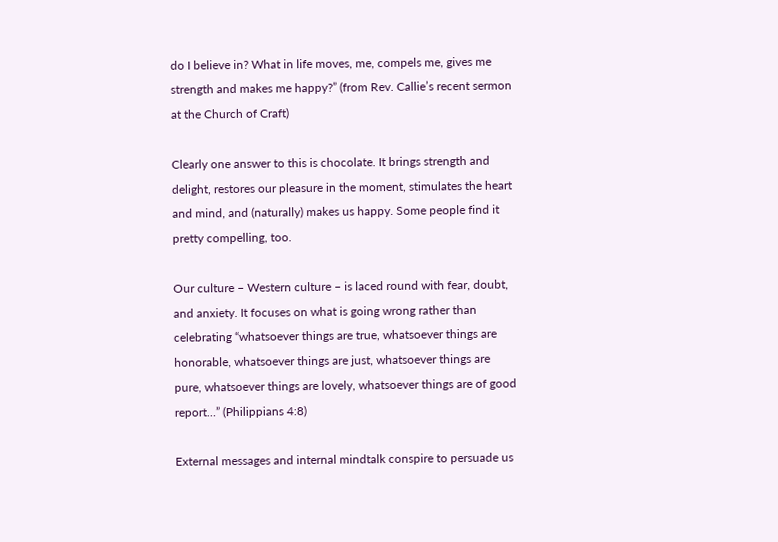do I believe in? What in life moves, me, compels me, gives me strength and makes me happy?” (from Rev. Callie’s recent sermon at the Church of Craft)

Clearly one answer to this is chocolate. It brings strength and delight, restores our pleasure in the moment, stimulates the heart and mind, and (naturally) makes us happy. Some people find it pretty compelling, too.

Our culture – Western culture – is laced round with fear, doubt, and anxiety. It focuses on what is going wrong rather than celebrating “whatsoever things are true, whatsoever things are honorable, whatsoever things are just, whatsoever things are pure, whatsoever things are lovely, whatsoever things are of good report…” (Philippians 4:8)

External messages and internal mindtalk conspire to persuade us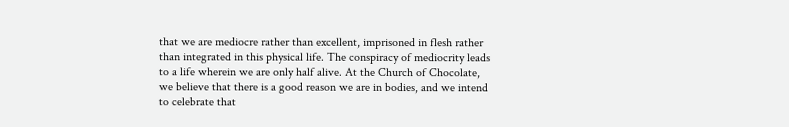that we are mediocre rather than excellent, imprisoned in flesh rather than integrated in this physical life. The conspiracy of mediocrity leads to a life wherein we are only half alive. At the Church of Chocolate, we believe that there is a good reason we are in bodies, and we intend to celebrate that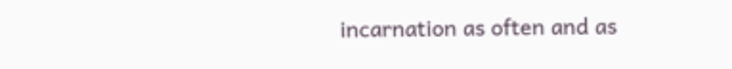incarnation as often and as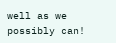well as we possibly can!